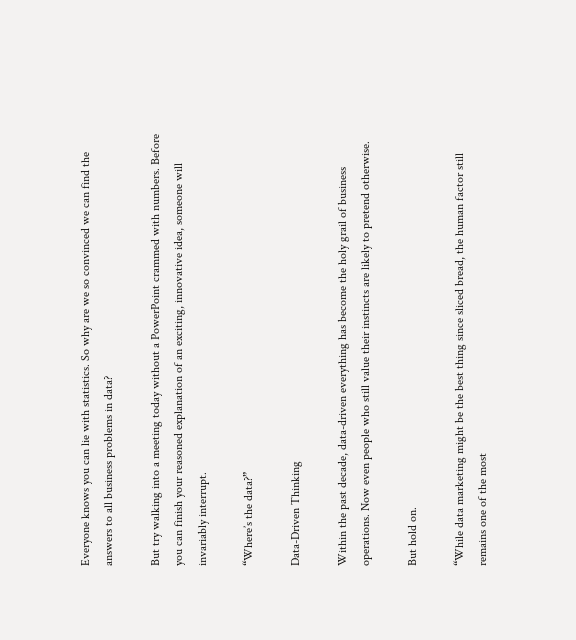Everyone knows you can lie with statistics. So why are we so convinced we can find the answers to all business problems in data?

But try walking into a meeting today without a PowerPoint crammed with numbers. Before you can finish your reasoned explanation of an exciting, innovative idea, someone will invariably interrupt.

“Where’s the data?”

Data-Driven Thinking

Within the past decade, data-driven everything has become the holy grail of business operations. Now even people who still value their instincts are likely to pretend otherwise.

But hold on.

“While data marketing might be the best thing since sliced bread, the human factor still remains one of the most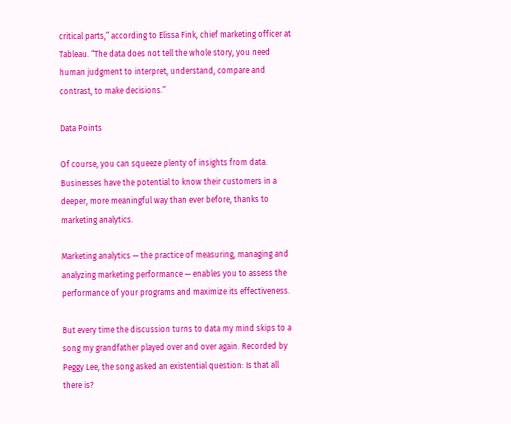critical parts,” according to Elissa Fink, chief marketing officer at Tableau. “The data does not tell the whole story, you need human judgment to interpret, understand, compare and contrast, to make decisions.”

Data Points

Of course, you can squeeze plenty of insights from data. Businesses have the potential to know their customers in a deeper, more meaningful way than ever before, thanks to marketing analytics.

Marketing analytics — the practice of measuring, managing and analyzing marketing performance — enables you to assess the performance of your programs and maximize its effectiveness.

But every time the discussion turns to data my mind skips to a song my grandfather played over and over again. Recorded by Peggy Lee, the song asked an existential question: Is that all there is?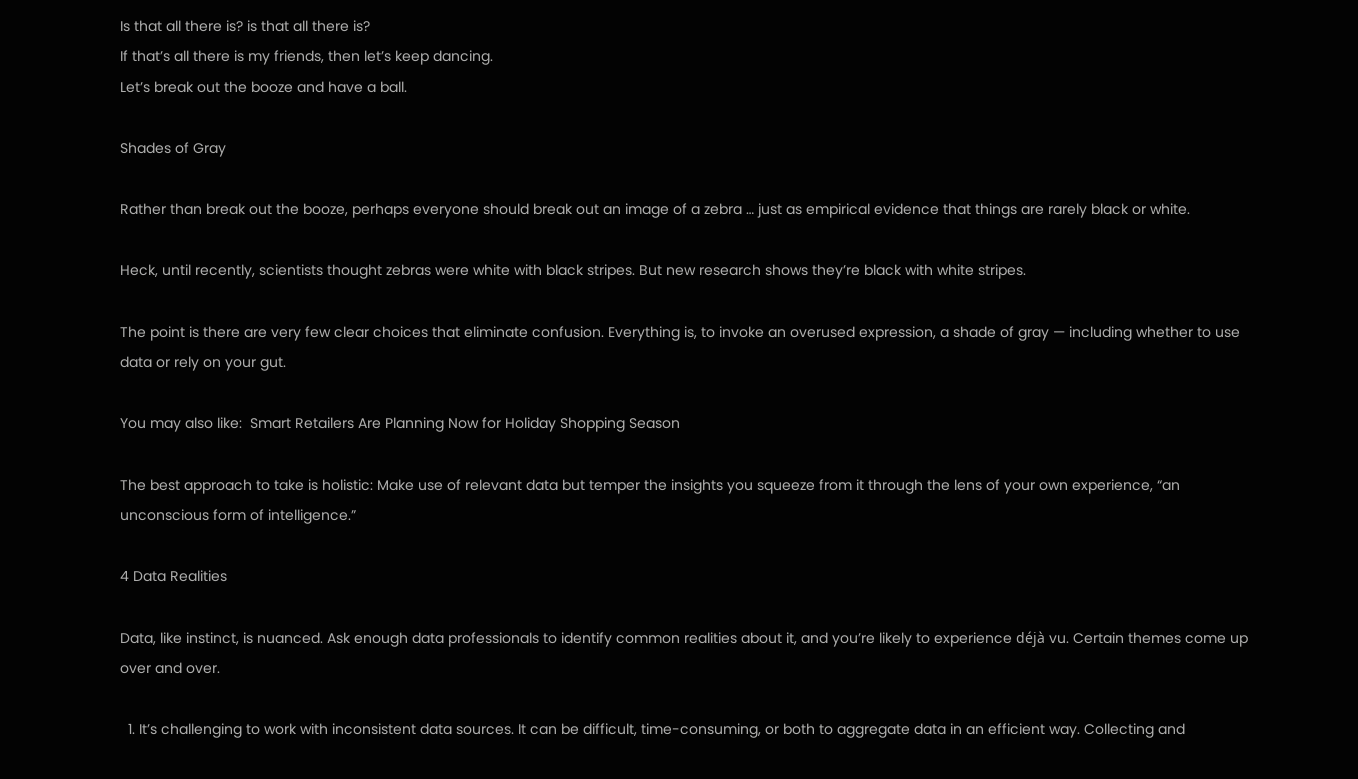Is that all there is? is that all there is?
If that’s all there is my friends, then let’s keep dancing.
Let’s break out the booze and have a ball.

Shades of Gray

Rather than break out the booze, perhaps everyone should break out an image of a zebra … just as empirical evidence that things are rarely black or white.

Heck, until recently, scientists thought zebras were white with black stripes. But new research shows they’re black with white stripes.

The point is there are very few clear choices that eliminate confusion. Everything is, to invoke an overused expression, a shade of gray — including whether to use data or rely on your gut.

You may also like:  Smart Retailers Are Planning Now for Holiday Shopping Season

The best approach to take is holistic: Make use of relevant data but temper the insights you squeeze from it through the lens of your own experience, “an unconscious form of intelligence.”

4 Data Realities

Data, like instinct, is nuanced. Ask enough data professionals to identify common realities about it, and you’re likely to experience déjà vu. Certain themes come up over and over.

  1. It’s challenging to work with inconsistent data sources. It can be difficult, time-consuming, or both to aggregate data in an efficient way. Collecting and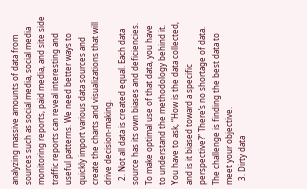analyzing massive amounts of data from sources such as social media, social media monitoring reports, paid media, and site side traffic reports can reveal interesting and useful patterns. We need better ways to quickly import various data sources and create the charts and visualizations that will drive decision-making.
  2. Not all data is created equal. Each data source has its own biases and deficiencies. To make optimal use of that data, you have to understand the methodology behind it. You have to ask, “How is the data collected, and is it biased toward a specific perspective?” There’s no shortage of data. The challenge is finding the best data to meet your objective.
  3. Dirty data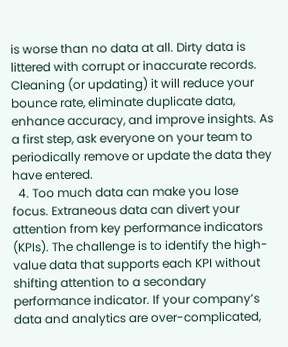is worse than no data at all. Dirty data is littered with corrupt or inaccurate records. Cleaning (or updating) it will reduce your bounce rate, eliminate duplicate data, enhance accuracy, and improve insights. As a first step, ask everyone on your team to periodically remove or update the data they have entered.
  4. Too much data can make you lose focus. Extraneous data can divert your attention from key performance indicators (KPIs). The challenge is to identify the high-value data that supports each KPI without shifting attention to a secondary performance indicator. If your company’s data and analytics are over-complicated,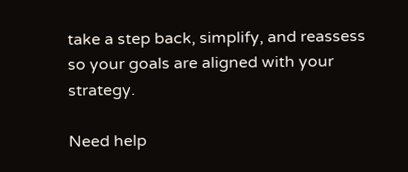take a step back, simplify, and reassess so your goals are aligned with your strategy.

Need help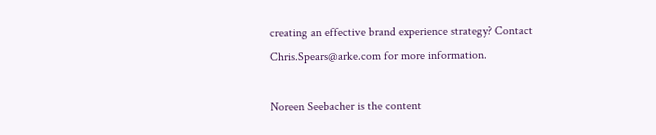creating an effective brand experience strategy? Contact Chris.Spears@arke.com for more information.

Noreen Seebacher is the content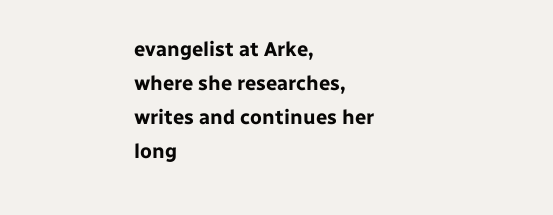evangelist at Arke, where she researches, writes and continues her long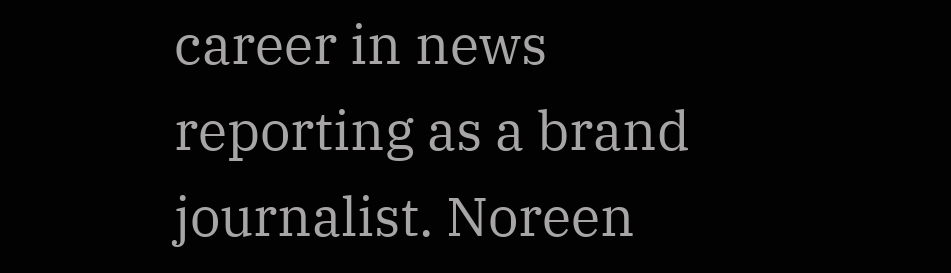career in news reporting as a brand journalist. Noreen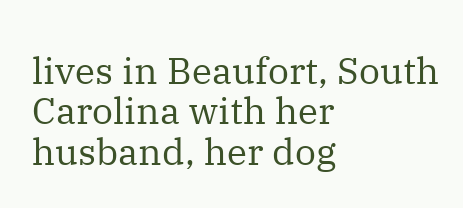lives in Beaufort, South Carolina with her husband, her dog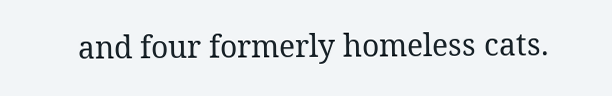and four formerly homeless cats.